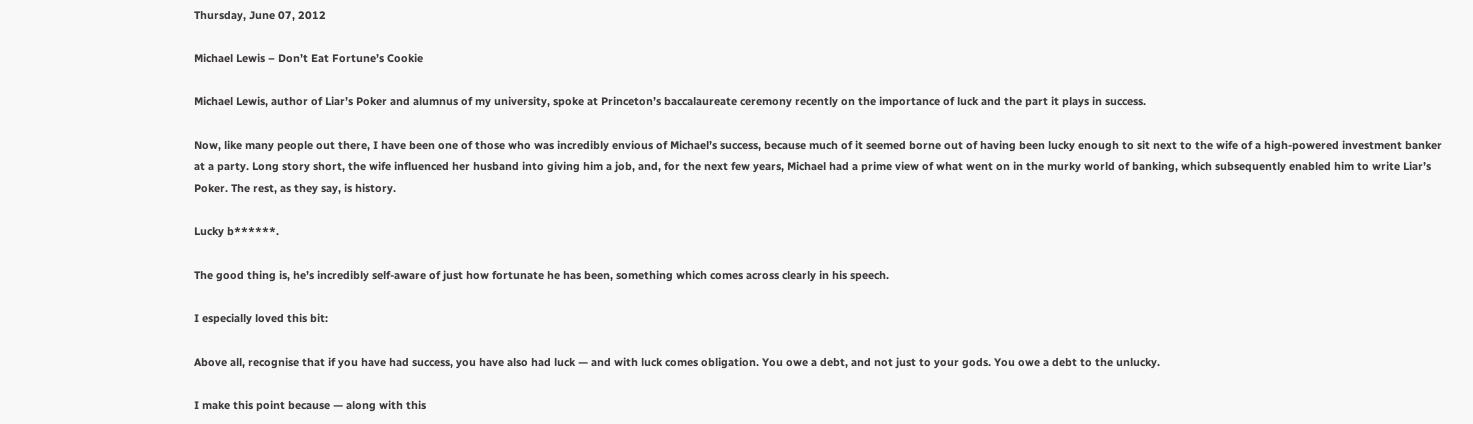Thursday, June 07, 2012

Michael Lewis – Don’t Eat Fortune’s Cookie

Michael Lewis, author of Liar’s Poker and alumnus of my university, spoke at Princeton’s baccalaureate ceremony recently on the importance of luck and the part it plays in success.

Now, like many people out there, I have been one of those who was incredibly envious of Michael’s success, because much of it seemed borne out of having been lucky enough to sit next to the wife of a high-powered investment banker at a party. Long story short, the wife influenced her husband into giving him a job, and, for the next few years, Michael had a prime view of what went on in the murky world of banking, which subsequently enabled him to write Liar’s Poker. The rest, as they say, is history.

Lucky b******.

The good thing is, he’s incredibly self-aware of just how fortunate he has been, something which comes across clearly in his speech.

I especially loved this bit:

Above all, recognise that if you have had success, you have also had luck — and with luck comes obligation. You owe a debt, and not just to your gods. You owe a debt to the unlucky.

I make this point because — along with this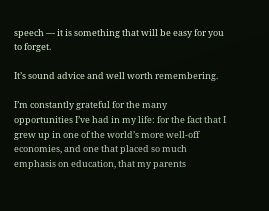speech — it is something that will be easy for you to forget.

It’s sound advice and well worth remembering.

I’m constantly grateful for the many opportunities I’ve had in my life: for the fact that I grew up in one of the world’s more well-off economies, and one that placed so much emphasis on education, that my parents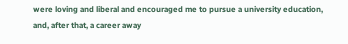were loving and liberal and encouraged me to pursue a university education, and, after that, a career away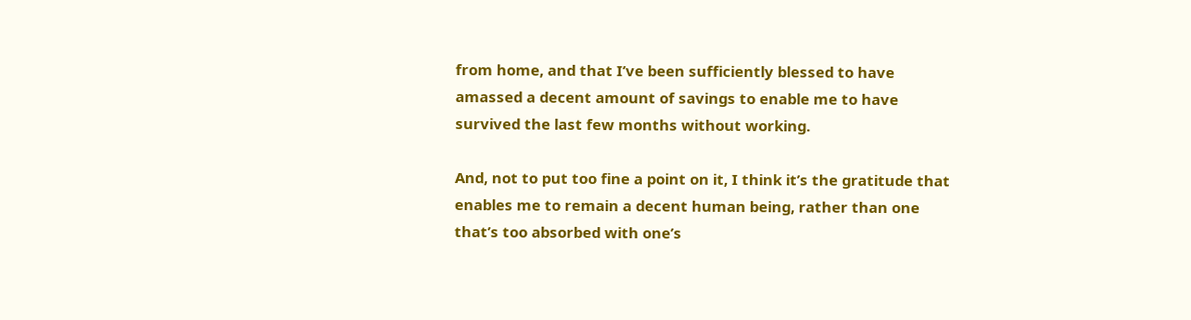from home, and that I’ve been sufficiently blessed to have amassed a decent amount of savings to enable me to have survived the last few months without working.

And, not to put too fine a point on it, I think it’s the gratitude that enables me to remain a decent human being, rather than one that’s too absorbed with one’s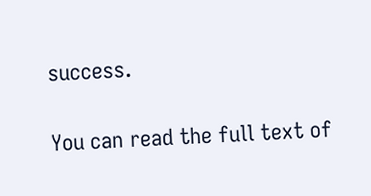success.

You can read the full text of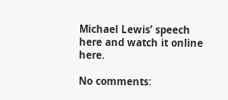Michael Lewis’ speech here and watch it online here.

No comments: